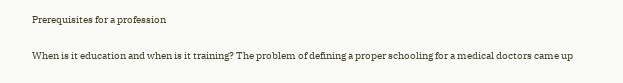Prerequisites for a profession

When is it education and when is it training? The problem of defining a proper schooling for a medical doctors came up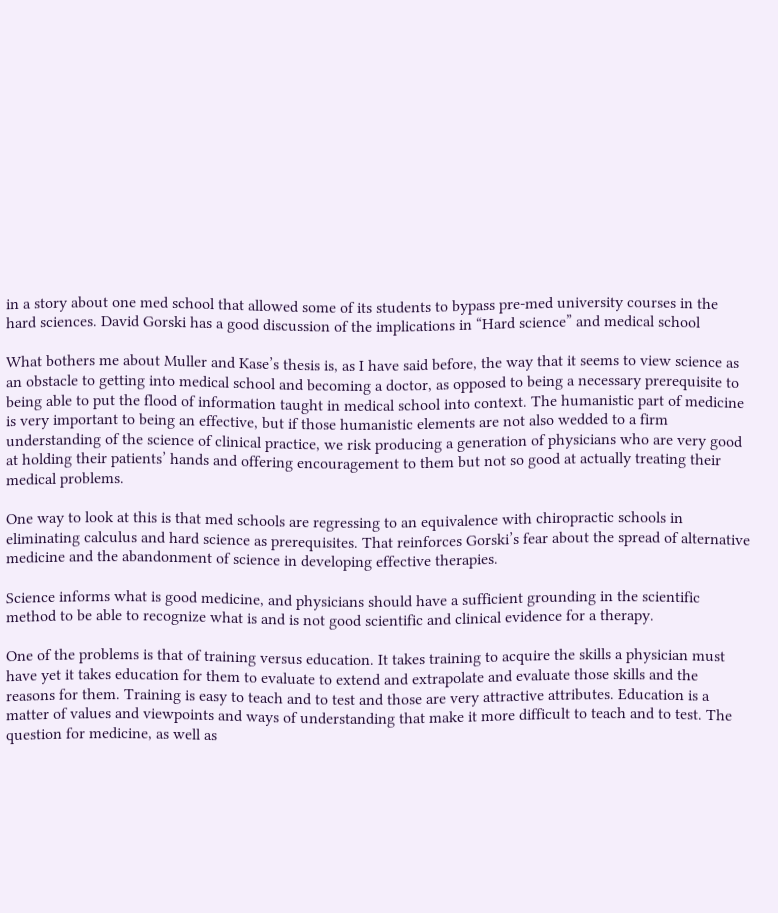in a story about one med school that allowed some of its students to bypass pre-med university courses in the hard sciences. David Gorski has a good discussion of the implications in “Hard science” and medical school

What bothers me about Muller and Kase’s thesis is, as I have said before, the way that it seems to view science as an obstacle to getting into medical school and becoming a doctor, as opposed to being a necessary prerequisite to being able to put the flood of information taught in medical school into context. The humanistic part of medicine is very important to being an effective, but if those humanistic elements are not also wedded to a firm understanding of the science of clinical practice, we risk producing a generation of physicians who are very good at holding their patients’ hands and offering encouragement to them but not so good at actually treating their medical problems.

One way to look at this is that med schools are regressing to an equivalence with chiropractic schools in eliminating calculus and hard science as prerequisites. That reinforces Gorski’s fear about the spread of alternative medicine and the abandonment of science in developing effective therapies.

Science informs what is good medicine, and physicians should have a sufficient grounding in the scientific method to be able to recognize what is and is not good scientific and clinical evidence for a therapy.

One of the problems is that of training versus education. It takes training to acquire the skills a physician must have yet it takes education for them to evaluate to extend and extrapolate and evaluate those skills and the reasons for them. Training is easy to teach and to test and those are very attractive attributes. Education is a matter of values and viewpoints and ways of understanding that make it more difficult to teach and to test. The question for medicine, as well as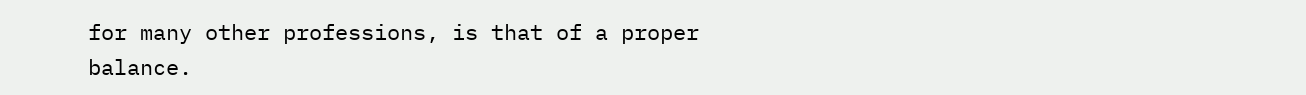for many other professions, is that of a proper balance.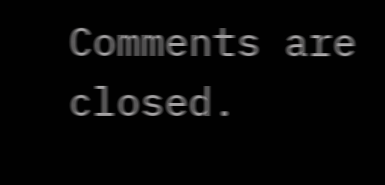Comments are closed.